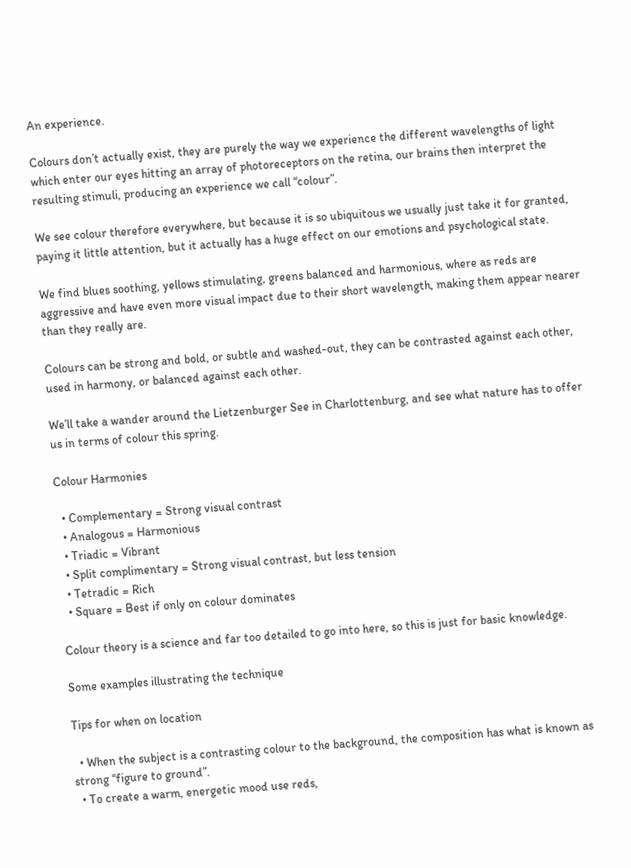An experience.

Colours don’t actually exist, they are purely the way we experience the different wavelengths of light which enter our eyes hitting an array of photoreceptors on the retina, our brains then interpret the resulting stimuli, producing an experience we call “colour”.

We see colour therefore everywhere, but because it is so ubiquitous we usually just take it for granted, paying it little attention, but it actually has a huge effect on our emotions and psychological state.

We find blues soothing, yellows stimulating, greens balanced and harmonious, where as reds are aggressive and have even more visual impact due to their short wavelength, making them appear nearer than they really are.

Colours can be strong and bold, or subtle and washed-out, they can be contrasted against each other, used in harmony, or balanced against each other.

We’ll take a wander around the Lietzenburger See in Charlottenburg, and see what nature has to offer us in terms of colour this spring.

Colour Harmonies

  • Complementary = Strong visual contrast
  • Analogous = Harmonious
  • Triadic = Vibrant
  • Split complimentary = Strong visual contrast, but less tension
  • Tetradic = Rich
  • Square = Best if only on colour dominates

Colour theory is a science and far too detailed to go into here, so this is just for basic knowledge.

Some examples illustrating the technique

Tips for when on location

  • When the subject is a contrasting colour to the background, the composition has what is known as strong “figure to ground”.
  • To create a warm, energetic mood use reds,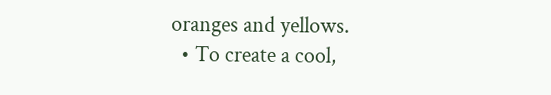oranges and yellows.
  • To create a cool,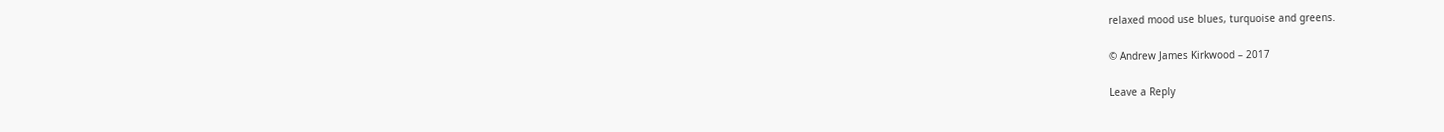relaxed mood use blues, turquoise and greens.

© Andrew James Kirkwood – 2017

Leave a Reply